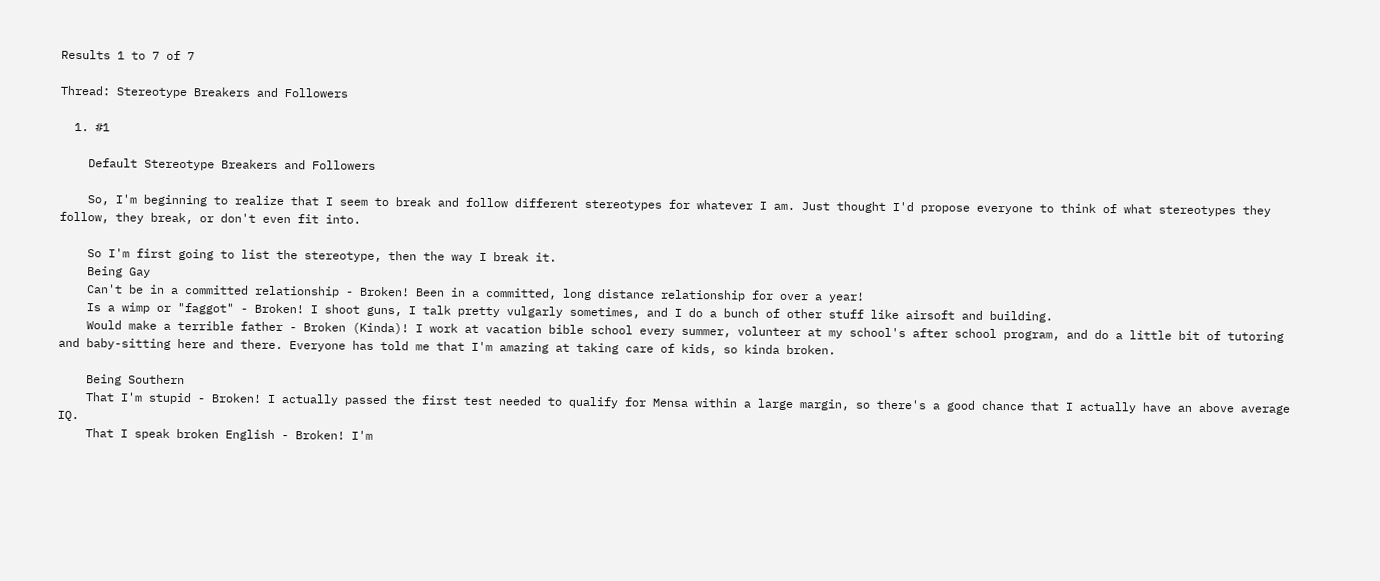Results 1 to 7 of 7

Thread: Stereotype Breakers and Followers

  1. #1

    Default Stereotype Breakers and Followers

    So, I'm beginning to realize that I seem to break and follow different stereotypes for whatever I am. Just thought I'd propose everyone to think of what stereotypes they follow, they break, or don't even fit into.

    So I'm first going to list the stereotype, then the way I break it.
    Being Gay
    Can't be in a committed relationship - Broken! Been in a committed, long distance relationship for over a year!
    Is a wimp or "faggot" - Broken! I shoot guns, I talk pretty vulgarly sometimes, and I do a bunch of other stuff like airsoft and building.
    Would make a terrible father - Broken (Kinda)! I work at vacation bible school every summer, volunteer at my school's after school program, and do a little bit of tutoring and baby-sitting here and there. Everyone has told me that I'm amazing at taking care of kids, so kinda broken.

    Being Southern
    That I'm stupid - Broken! I actually passed the first test needed to qualify for Mensa within a large margin, so there's a good chance that I actually have an above average IQ.
    That I speak broken English - Broken! I'm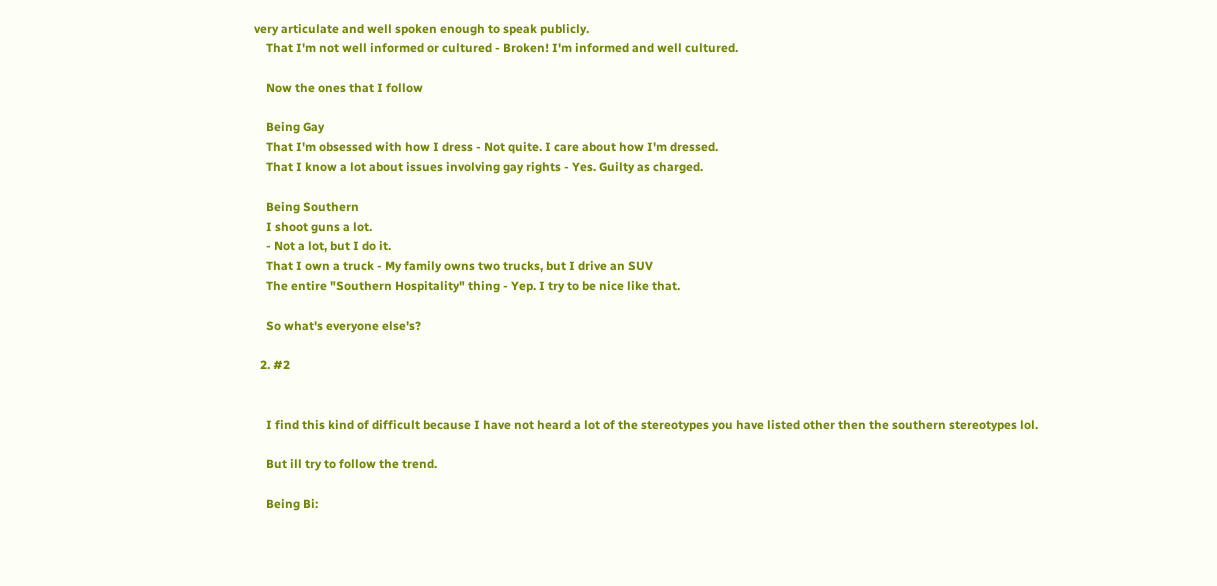very articulate and well spoken enough to speak publicly.
    That I'm not well informed or cultured - Broken! I'm informed and well cultured.

    Now the ones that I follow

    Being Gay
    That I'm obsessed with how I dress - Not quite. I care about how I'm dressed.
    That I know a lot about issues involving gay rights - Yes. Guilty as charged.

    Being Southern
    I shoot guns a lot.
    - Not a lot, but I do it.
    That I own a truck - My family owns two trucks, but I drive an SUV
    The entire "Southern Hospitality" thing - Yep. I try to be nice like that.

    So what's everyone else's?

  2. #2


    I find this kind of difficult because I have not heard a lot of the stereotypes you have listed other then the southern stereotypes lol.

    But ill try to follow the trend.

    Being Bi: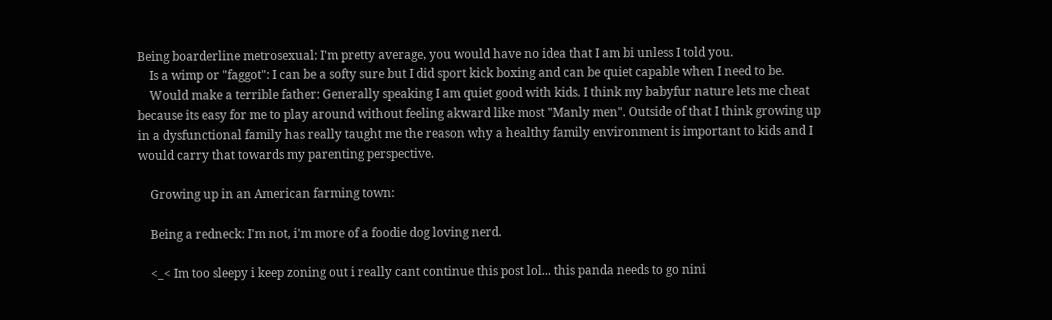Being boarderline metrosexual: I'm pretty average, you would have no idea that I am bi unless I told you.
    Is a wimp or "faggot": I can be a softy sure but I did sport kick boxing and can be quiet capable when I need to be.
    Would make a terrible father: Generally speaking I am quiet good with kids. I think my babyfur nature lets me cheat because its easy for me to play around without feeling akward like most "Manly men". Outside of that I think growing up in a dysfunctional family has really taught me the reason why a healthy family environment is important to kids and I would carry that towards my parenting perspective.

    Growing up in an American farming town:

    Being a redneck: I'm not, i'm more of a foodie dog loving nerd.

    <_< Im too sleepy i keep zoning out i really cant continue this post lol... this panda needs to go nini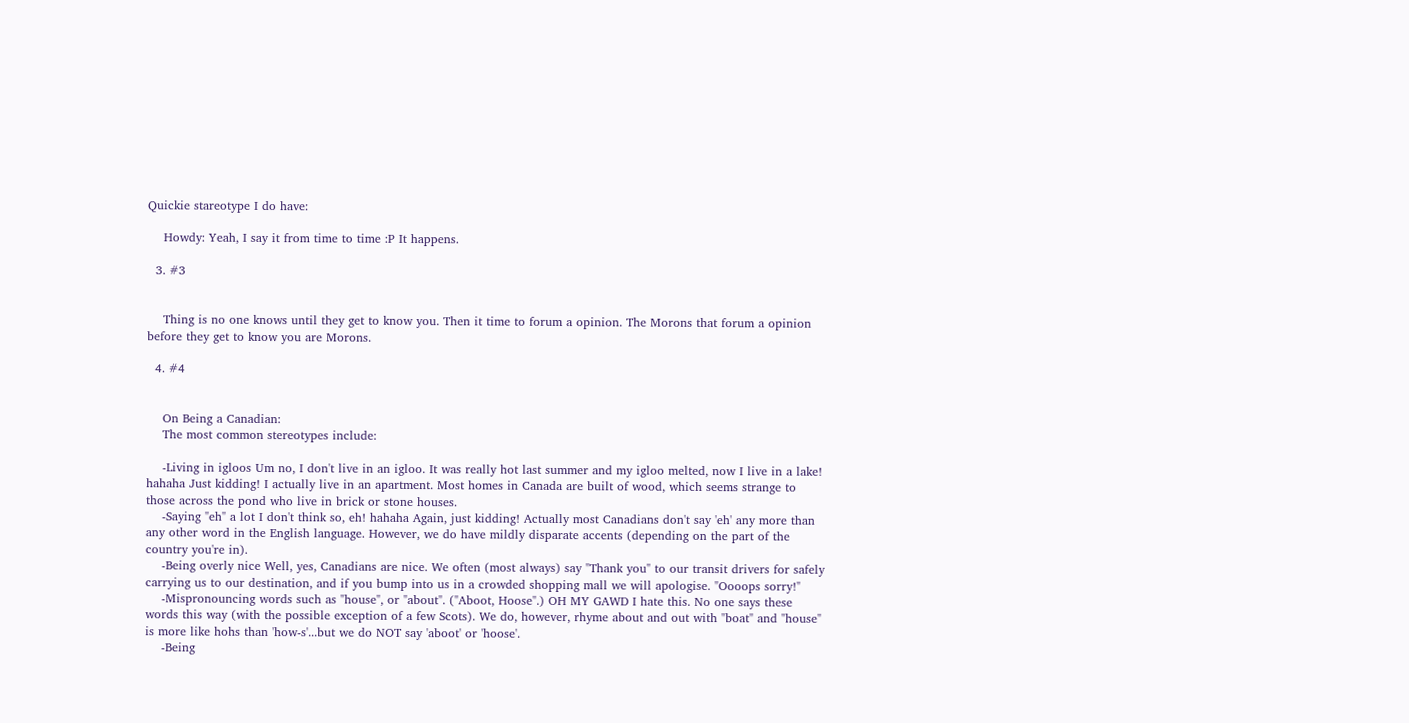Quickie stareotype I do have:

    Howdy: Yeah, I say it from time to time :P It happens.

  3. #3


    Thing is no one knows until they get to know you. Then it time to forum a opinion. The Morons that forum a opinion before they get to know you are Morons.

  4. #4


    On Being a Canadian:
    The most common stereotypes include:

    -Living in igloos Um no, I don't live in an igloo. It was really hot last summer and my igloo melted, now I live in a lake! hahaha Just kidding! I actually live in an apartment. Most homes in Canada are built of wood, which seems strange to those across the pond who live in brick or stone houses.
    -Saying "eh" a lot I don't think so, eh! hahaha Again, just kidding! Actually most Canadians don't say 'eh' any more than any other word in the English language. However, we do have mildly disparate accents (depending on the part of the country you're in).
    -Being overly nice Well, yes, Canadians are nice. We often (most always) say "Thank you" to our transit drivers for safely carrying us to our destination, and if you bump into us in a crowded shopping mall we will apologise. "Oooops sorry!"
    -Mispronouncing words such as "house", or "about". ("Aboot, Hoose".) OH MY GAWD I hate this. No one says these words this way (with the possible exception of a few Scots). We do, however, rhyme about and out with "boat" and "house" is more like hohs than 'how-s'...but we do NOT say 'aboot' or 'hoose'.
    -Being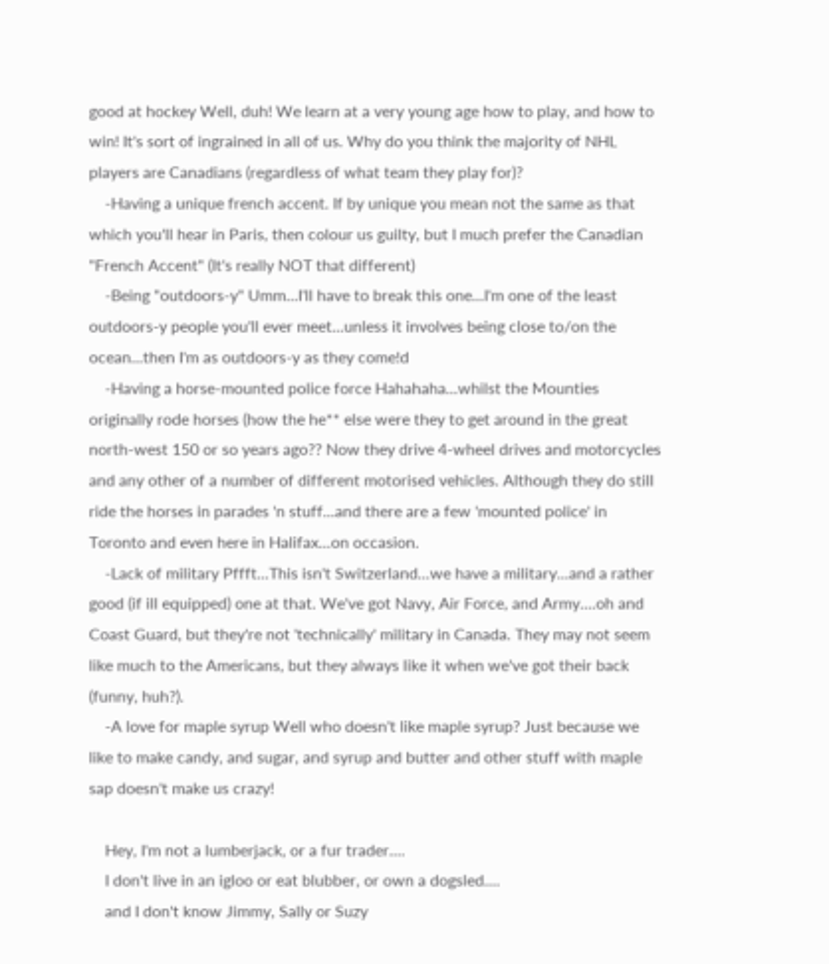good at hockey Well, duh! We learn at a very young age how to play, and how to win! It's sort of ingrained in all of us. Why do you think the majority of NHL players are Canadians (regardless of what team they play for)?
    -Having a unique french accent. If by unique you mean not the same as that which you'll hear in Paris, then colour us guilty, but I much prefer the Canadian "French Accent" (It's really NOT that different)
    -Being "outdoors-y" Umm...I'll have to break this one...I'm one of the least outdoors-y people you'll ever meet...unless it involves being close to/on the ocean...then I'm as outdoors-y as they come!d
    -Having a horse-mounted police force Hahahaha...whilst the Mounties originally rode horses (how the he** else were they to get around in the great north-west 150 or so years ago?? Now they drive 4-wheel drives and motorcycles and any other of a number of different motorised vehicles. Although they do still ride the horses in parades 'n stuff...and there are a few 'mounted police' in Toronto and even here in Halifax...on occasion.
    -Lack of military Pffft...This isn't Switzerland...we have a military...and a rather good (if ill equipped) one at that. We've got Navy, Air Force, and Army....oh and Coast Guard, but they're not 'technically' military in Canada. They may not seem like much to the Americans, but they always like it when we've got their back (funny, huh?).
    -A love for maple syrup Well who doesn't like maple syrup? Just because we like to make candy, and sugar, and syrup and butter and other stuff with maple sap doesn't make us crazy!

    Hey, I'm not a lumberjack, or a fur trader....
    I don't live in an igloo or eat blubber, or own a dogsled....
    and I don't know Jimmy, Sally or Suzy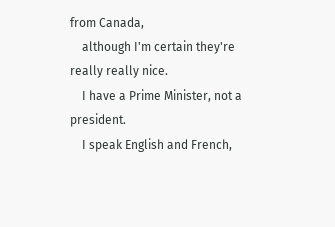from Canada,
    although I'm certain they're really really nice.
    I have a Prime Minister, not a president.
    I speak English and French,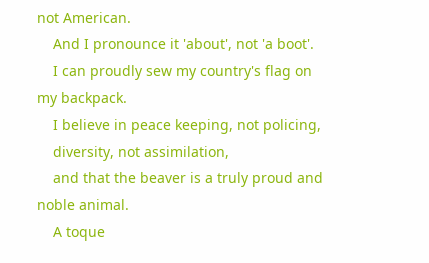not American.
    And I pronounce it 'about', not 'a boot'.
    I can proudly sew my country's flag on my backpack.
    I believe in peace keeping, not policing,
    diversity, not assimilation,
    and that the beaver is a truly proud and noble animal.
    A toque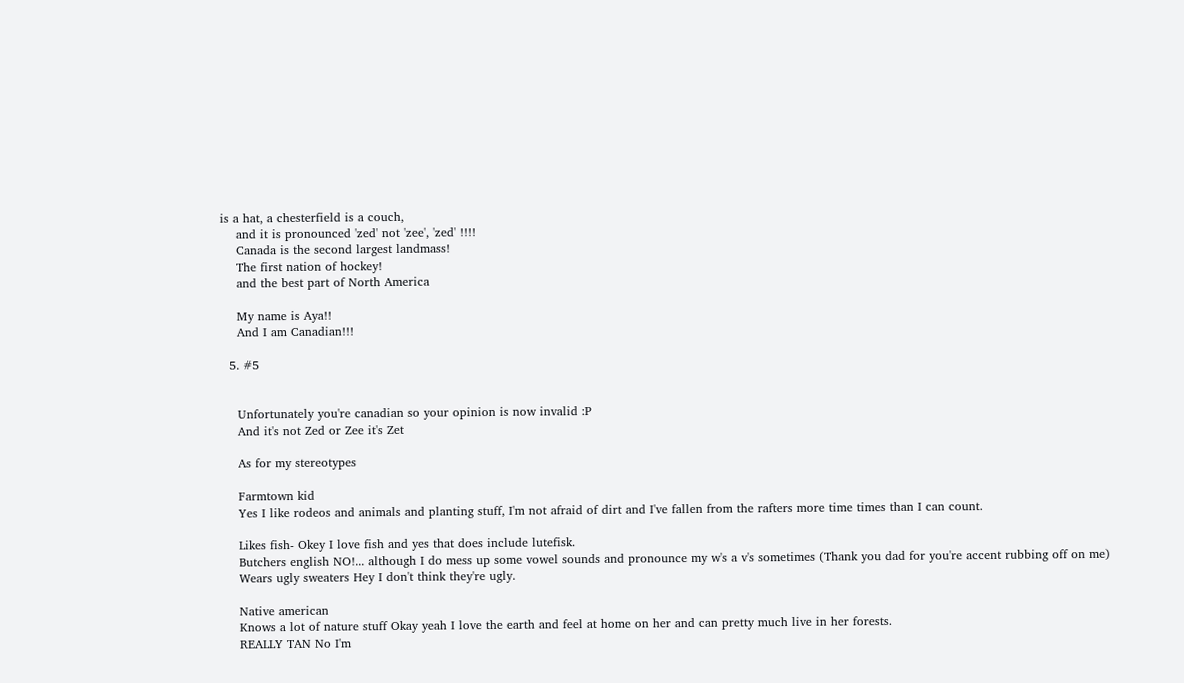is a hat, a chesterfield is a couch,
    and it is pronounced 'zed' not 'zee', 'zed' !!!!
    Canada is the second largest landmass!
    The first nation of hockey!
    and the best part of North America

    My name is Aya!!
    And I am Canadian!!!

  5. #5


    Unfortunately you're canadian so your opinion is now invalid :P
    And it's not Zed or Zee it's Zet

    As for my stereotypes

    Farmtown kid
    Yes I like rodeos and animals and planting stuff, I'm not afraid of dirt and I've fallen from the rafters more time times than I can count.

    Likes fish- Okey I love fish and yes that does include lutefisk.
    Butchers english NO!... although I do mess up some vowel sounds and pronounce my w's a v's sometimes (Thank you dad for you're accent rubbing off on me)
    Wears ugly sweaters Hey I don't think they're ugly.

    Native american
    Knows a lot of nature stuff Okay yeah I love the earth and feel at home on her and can pretty much live in her forests.
    REALLY TAN No I'm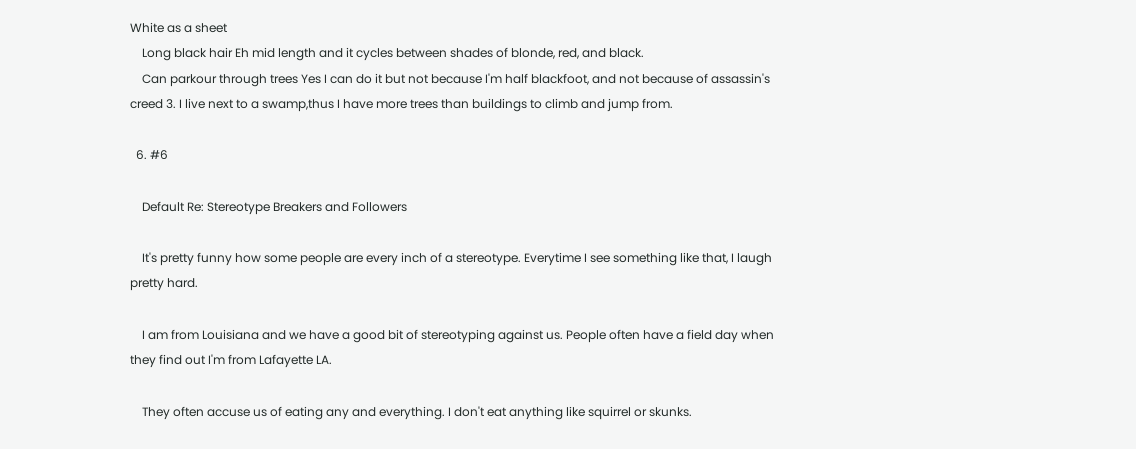White as a sheet
    Long black hair Eh mid length and it cycles between shades of blonde, red, and black.
    Can parkour through trees Yes I can do it but not because I'm half blackfoot, and not because of assassin's creed 3. I live next to a swamp,thus I have more trees than buildings to climb and jump from.

  6. #6

    Default Re: Stereotype Breakers and Followers

    It's pretty funny how some people are every inch of a stereotype. Everytime I see something like that, I laugh pretty hard.

    I am from Louisiana and we have a good bit of stereotyping against us. People often have a field day when they find out I'm from Lafayette LA.

    They often accuse us of eating any and everything. I don't eat anything like squirrel or skunks.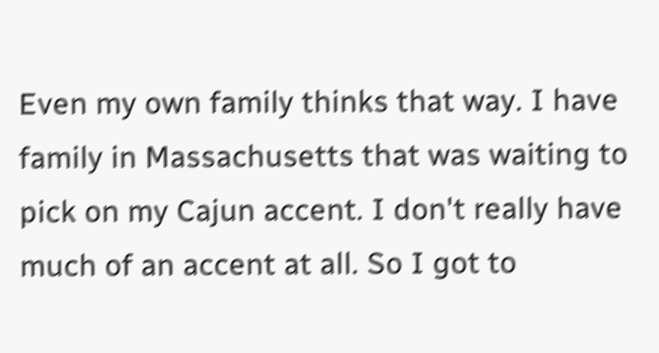Even my own family thinks that way. I have family in Massachusetts that was waiting to pick on my Cajun accent. I don't really have much of an accent at all. So I got to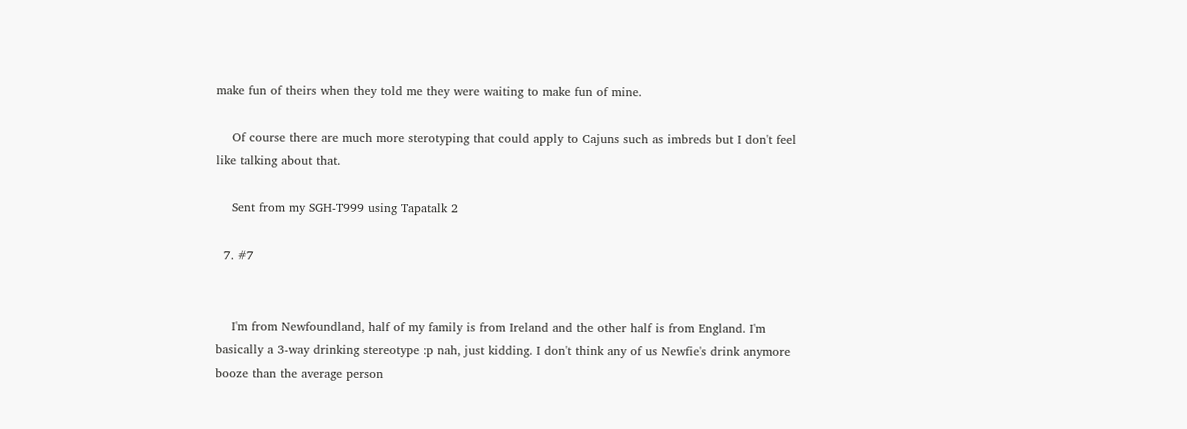make fun of theirs when they told me they were waiting to make fun of mine.

    Of course there are much more sterotyping that could apply to Cajuns such as imbreds but I don't feel like talking about that.

    Sent from my SGH-T999 using Tapatalk 2

  7. #7


    I'm from Newfoundland, half of my family is from Ireland and the other half is from England. I'm basically a 3-way drinking stereotype :p nah, just kidding. I don't think any of us Newfie's drink anymore booze than the average person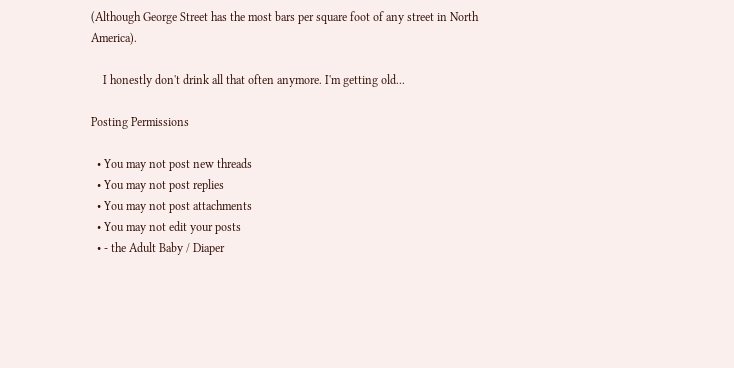(Although George Street has the most bars per square foot of any street in North America).

    I honestly don't drink all that often anymore. I'm getting old...

Posting Permissions

  • You may not post new threads
  • You may not post replies
  • You may not post attachments
  • You may not edit your posts
  • - the Adult Baby / Diaper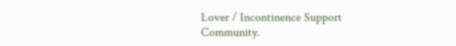Lover / Incontinence Support Community.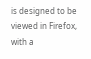is designed to be viewed in Firefox, with a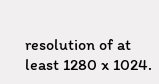resolution of at least 1280 x 1024.